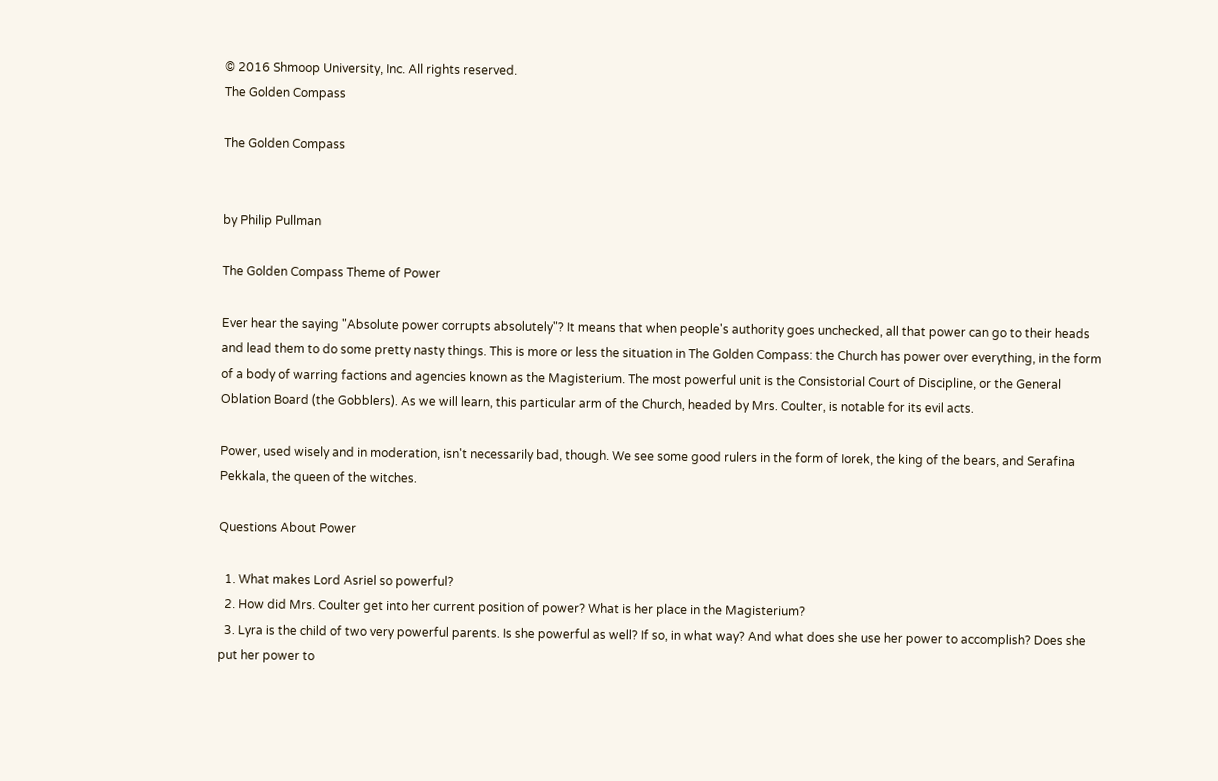© 2016 Shmoop University, Inc. All rights reserved.
The Golden Compass

The Golden Compass


by Philip Pullman

The Golden Compass Theme of Power

Ever hear the saying "Absolute power corrupts absolutely"? It means that when people's authority goes unchecked, all that power can go to their heads and lead them to do some pretty nasty things. This is more or less the situation in The Golden Compass: the Church has power over everything, in the form of a body of warring factions and agencies known as the Magisterium. The most powerful unit is the Consistorial Court of Discipline, or the General Oblation Board (the Gobblers). As we will learn, this particular arm of the Church, headed by Mrs. Coulter, is notable for its evil acts.

Power, used wisely and in moderation, isn't necessarily bad, though. We see some good rulers in the form of Iorek, the king of the bears, and Serafina Pekkala, the queen of the witches.

Questions About Power

  1. What makes Lord Asriel so powerful?
  2. How did Mrs. Coulter get into her current position of power? What is her place in the Magisterium?
  3. Lyra is the child of two very powerful parents. Is she powerful as well? If so, in what way? And what does she use her power to accomplish? Does she put her power to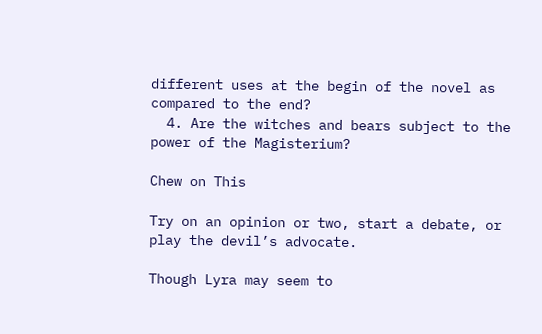different uses at the begin of the novel as compared to the end?
  4. Are the witches and bears subject to the power of the Magisterium?

Chew on This

Try on an opinion or two, start a debate, or play the devil’s advocate.

Though Lyra may seem to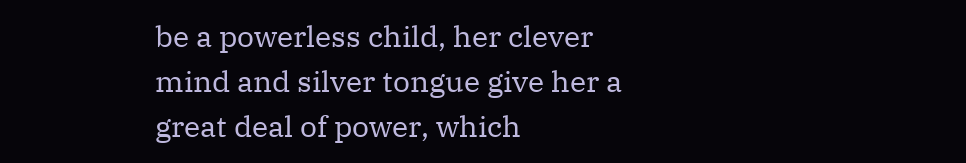be a powerless child, her clever mind and silver tongue give her a great deal of power, which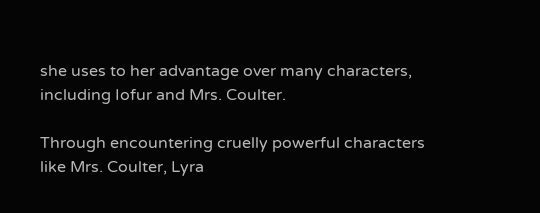she uses to her advantage over many characters, including Iofur and Mrs. Coulter.

Through encountering cruelly powerful characters like Mrs. Coulter, Lyra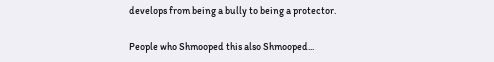develops from being a bully to being a protector.

People who Shmooped this also Shmooped...